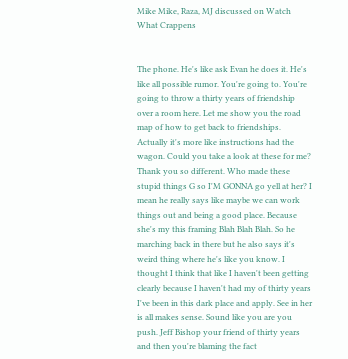Mike Mike, Raza, MJ discussed on Watch What Crappens


The phone. He's like ask Evan he does it. He's like all possible rumor. You're going to. You're going to throw a thirty years of friendship over a room here. Let me show you the road map of how to get back to friendships. Actually it's more like instructions had the wagon. Could you take a look at these for me? Thank you so different. Who made these stupid things G so I'M GONNA go yell at her? I mean he really says like maybe we can work things out and being a good place. Because she's my this framing Blah Blah Blah. So he marching back in there but he also says it's weird thing where he's like you know. I thought I think that like I haven't been getting clearly because I haven't had my of thirty years I've been in this dark place and apply. See in her is all makes sense. Sound like you are you push. Jeff Bishop your friend of thirty years and then you're blaming the fact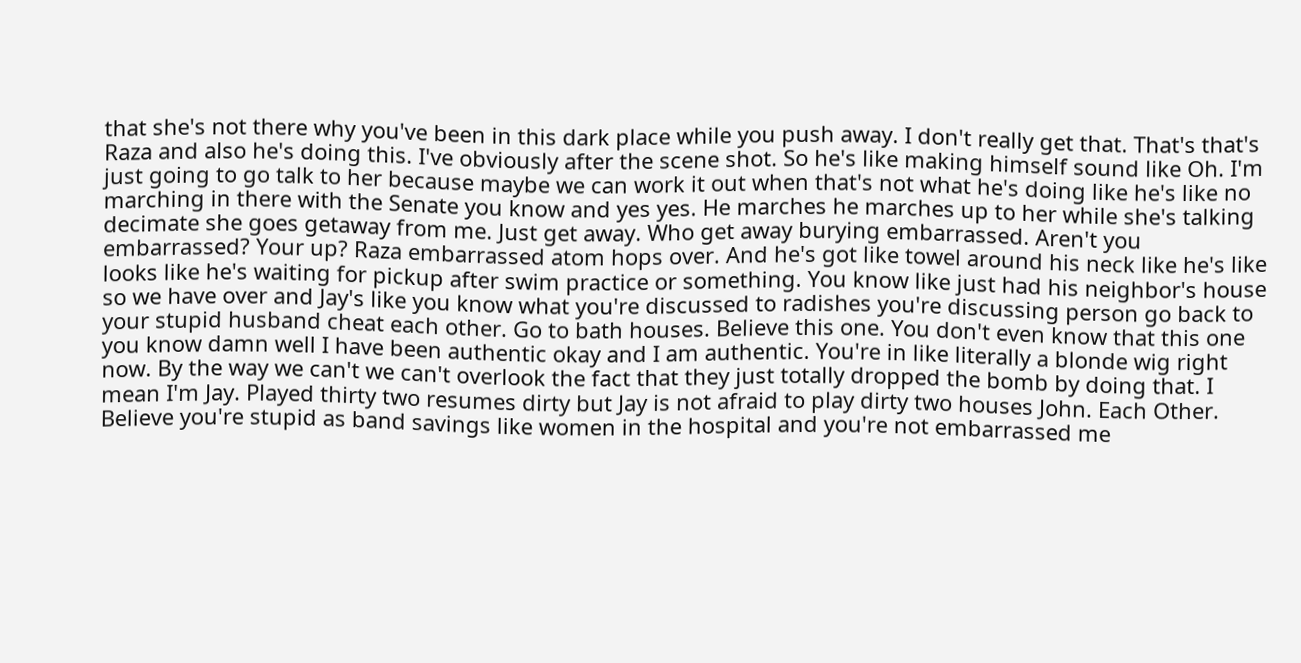that she's not there why you've been in this dark place while you push away. I don't really get that. That's that's Raza and also he's doing this. I've obviously after the scene shot. So he's like making himself sound like Oh. I'm just going to go talk to her because maybe we can work it out when that's not what he's doing like he's like no marching in there with the Senate you know and yes yes. He marches he marches up to her while she's talking decimate she goes getaway from me. Just get away. Who get away burying embarrassed. Aren't you embarrassed? Your up? Raza embarrassed atom hops over. And he's got like towel around his neck like he's like looks like he's waiting for pickup after swim practice or something. You know like just had his neighbor's house so we have over and Jay's like you know what you're discussed to radishes you're discussing person go back to your stupid husband cheat each other. Go to bath houses. Believe this one. You don't even know that this one you know damn well I have been authentic okay and I am authentic. You're in like literally a blonde wig right now. By the way we can't we can't overlook the fact that they just totally dropped the bomb by doing that. I mean I'm Jay. Played thirty two resumes dirty but Jay is not afraid to play dirty two houses John. Each Other. Believe you're stupid as band savings like women in the hospital and you're not embarrassed me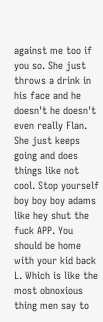against me too if you so. She just throws a drink in his face and he doesn't he doesn't even really Flan. She just keeps going and does things like not cool. Stop yourself boy boy boy adams like hey shut the fuck APP. You should be home with your kid back L. Which is like the most obnoxious thing men say to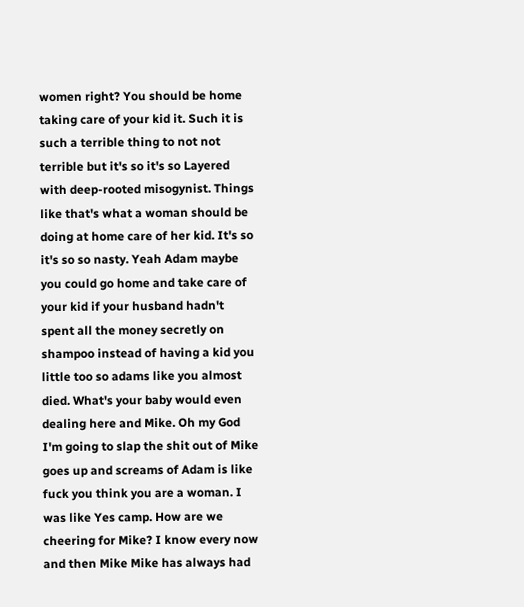women right? You should be home taking care of your kid it. Such it is such a terrible thing to not not terrible but it's so it's so Layered with deep-rooted misogynist. Things like that's what a woman should be doing at home care of her kid. It's so it's so so nasty. Yeah Adam maybe you could go home and take care of your kid if your husband hadn't spent all the money secretly on shampoo instead of having a kid you little too so adams like you almost died. What's your baby would even dealing here and Mike. Oh my God I'm going to slap the shit out of Mike goes up and screams of Adam is like fuck you think you are a woman. I was like Yes camp. How are we cheering for Mike? I know every now and then Mike Mike has always had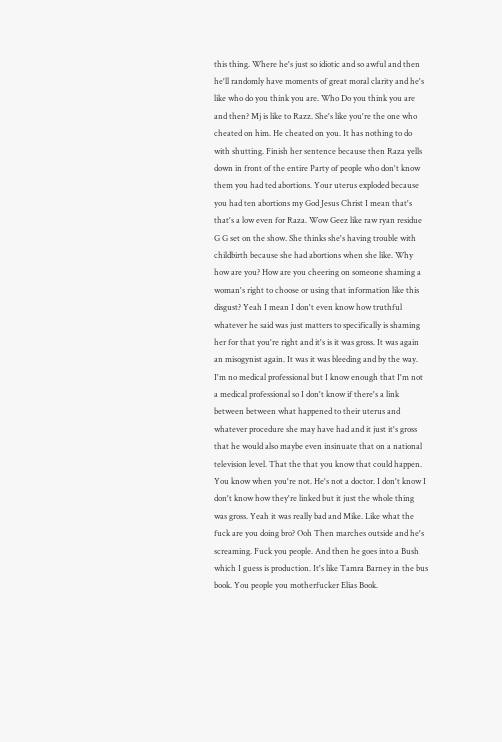this thing. Where he's just so idiotic and so awful and then he'll randomly have moments of great moral clarity and he's like who do you think you are. Who Do you think you are and then? Mj is like to Razz. She's like you're the one who cheated on him. He cheated on you. It has nothing to do with shutting. Finish her sentence because then Raza yells down in front of the entire Party of people who don't know them you had ted abortions. Your uterus exploded because you had ten abortions my God Jesus Christ I mean that's that's a low even for Raza. Wow Geez like raw ryan residue G G set on the show. She thinks she's having trouble with childbirth because she had abortions when she like. Why how are you? How are you cheering on someone shaming a woman's right to choose or using that information like this disgust? Yeah I mean I don't even know how truthful whatever he said was just matters to specifically is shaming her for that you're right and it's is it was gross. It was again an misogynist again. It was it was bleeding and by the way. I'm no medical professional but I know enough that I'm not a medical professional so I don't know if there's a link between between what happened to their uterus and whatever procedure she may have had and it just it's gross that he would also maybe even insinuate that on a national television level. That the that you know that could happen. You know when you're not. He's not a doctor. I don't know I don't know how they're linked but it just the whole thing was gross. Yeah it was really bad and Mike. Like what the fuck are you doing bro? Ooh Then marches outside and he's screaming. Fuck you people. And then he goes into a Bush which I guess is production. It's like Tamra Barney in the bus book. You people you motherfucker Elias Book.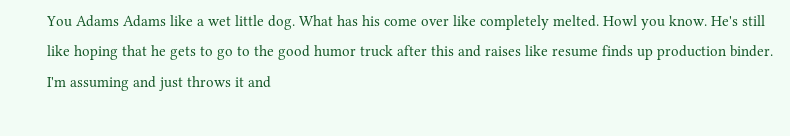You Adams Adams like a wet little dog. What has his come over like completely melted. Howl you know. He's still like hoping that he gets to go to the good humor truck after this and raises like resume finds up production binder. I'm assuming and just throws it and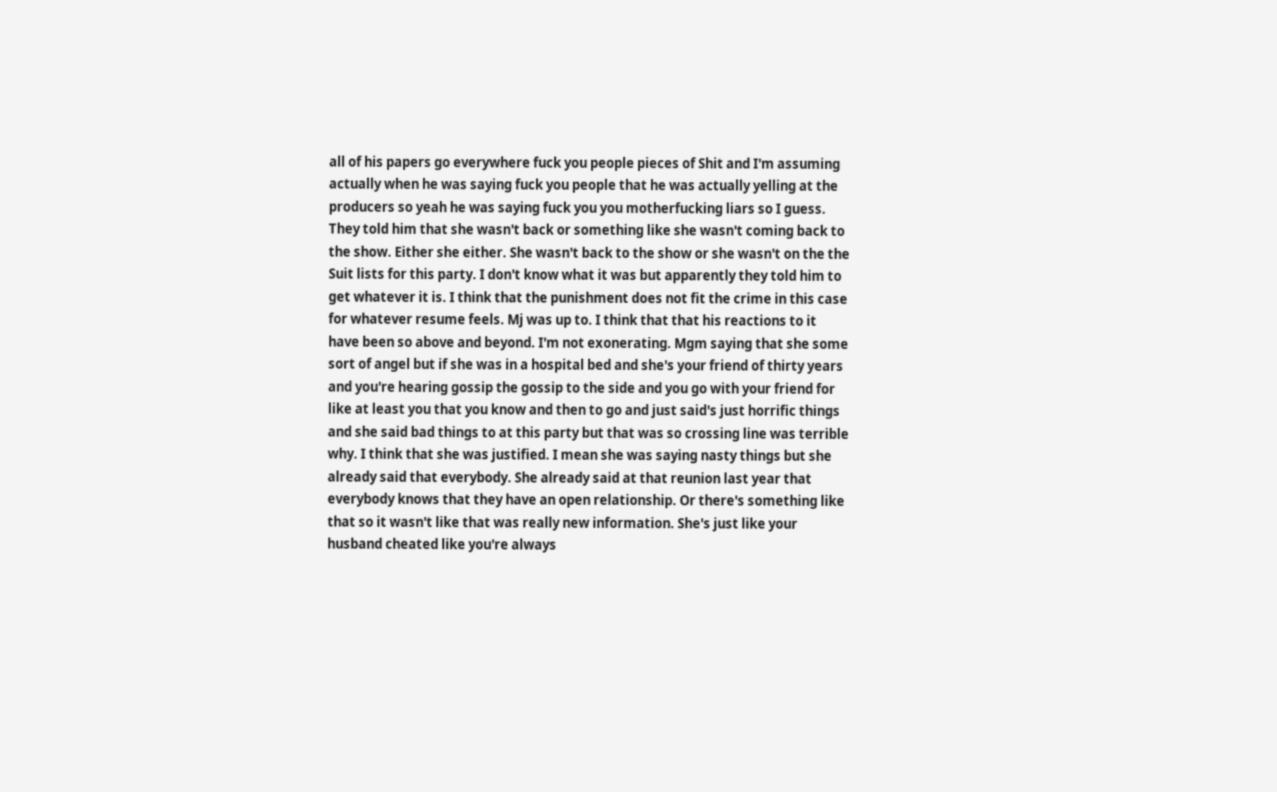all of his papers go everywhere fuck you people pieces of Shit and I'm assuming actually when he was saying fuck you people that he was actually yelling at the producers so yeah he was saying fuck you you motherfucking liars so I guess. They told him that she wasn't back or something like she wasn't coming back to the show. Either she either. She wasn't back to the show or she wasn't on the the Suit lists for this party. I don't know what it was but apparently they told him to get whatever it is. I think that the punishment does not fit the crime in this case for whatever resume feels. Mj was up to. I think that that his reactions to it have been so above and beyond. I'm not exonerating. Mgm saying that she some sort of angel but if she was in a hospital bed and she's your friend of thirty years and you're hearing gossip the gossip to the side and you go with your friend for like at least you that you know and then to go and just said's just horrific things and she said bad things to at this party but that was so crossing line was terrible why. I think that she was justified. I mean she was saying nasty things but she already said that everybody. She already said at that reunion last year that everybody knows that they have an open relationship. Or there's something like that so it wasn't like that was really new information. She's just like your husband cheated like you're always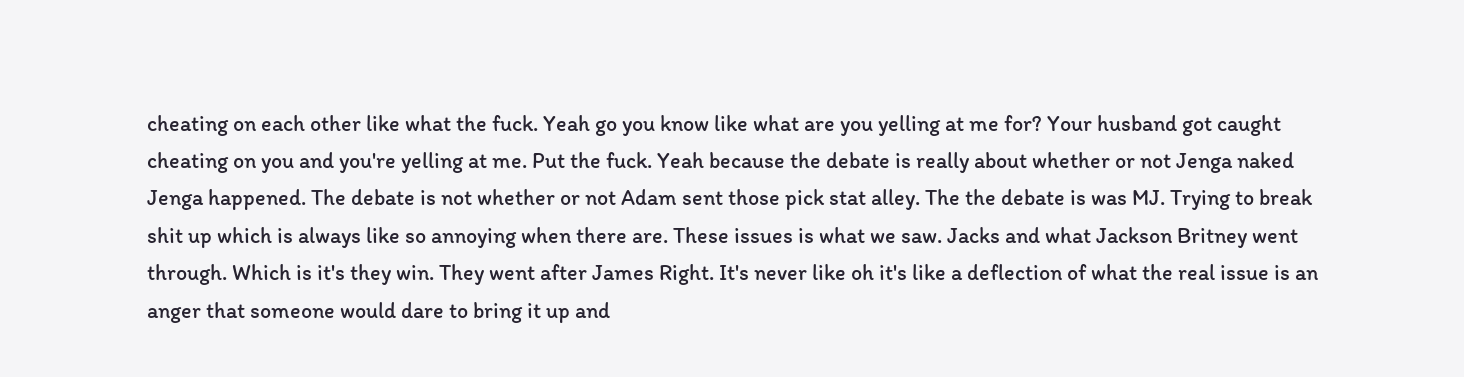cheating on each other like what the fuck. Yeah go you know like what are you yelling at me for? Your husband got caught cheating on you and you're yelling at me. Put the fuck. Yeah because the debate is really about whether or not Jenga naked Jenga happened. The debate is not whether or not Adam sent those pick stat alley. The the debate is was MJ. Trying to break shit up which is always like so annoying when there are. These issues is what we saw. Jacks and what Jackson Britney went through. Which is it's they win. They went after James Right. It's never like oh it's like a deflection of what the real issue is an anger that someone would dare to bring it up and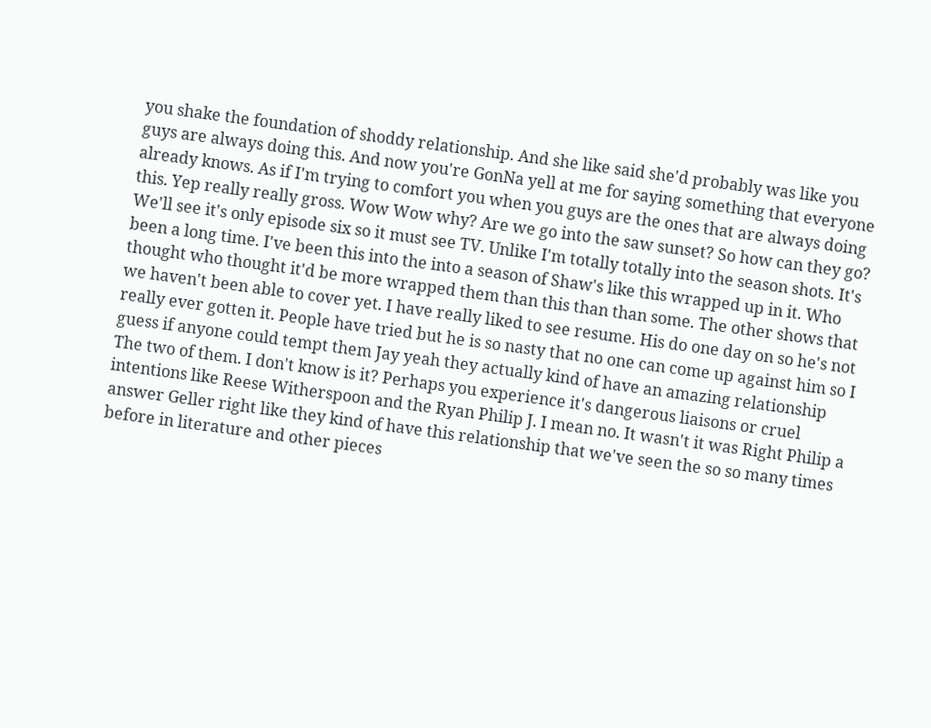you shake the foundation of shoddy relationship. And she like said she'd probably was like you guys are always doing this. And now you're GonNa yell at me for saying something that everyone already knows. As if I'm trying to comfort you when you guys are the ones that are always doing this. Yep really really gross. Wow Wow why? Are we go into the saw sunset? So how can they go? We'll see it's only episode six so it must see TV. Unlike I'm totally totally into the season shots. It's been a long time. I've been this into the into a season of Shaw's like this wrapped up in it. Who thought who thought it'd be more wrapped them than this than than some. The other shows that we haven't been able to cover yet. I have really liked to see resume. His do one day on so he's not really ever gotten it. People have tried but he is so nasty that no one can come up against him so I guess if anyone could tempt them Jay yeah they actually kind of have an amazing relationship The two of them. I don't know is it? Perhaps you experience it's dangerous liaisons or cruel intentions like Reese Witherspoon and the Ryan Philip J. I mean no. It wasn't it was Right Philip a answer Geller right like they kind of have this relationship that we've seen the so so many times before in literature and other pieces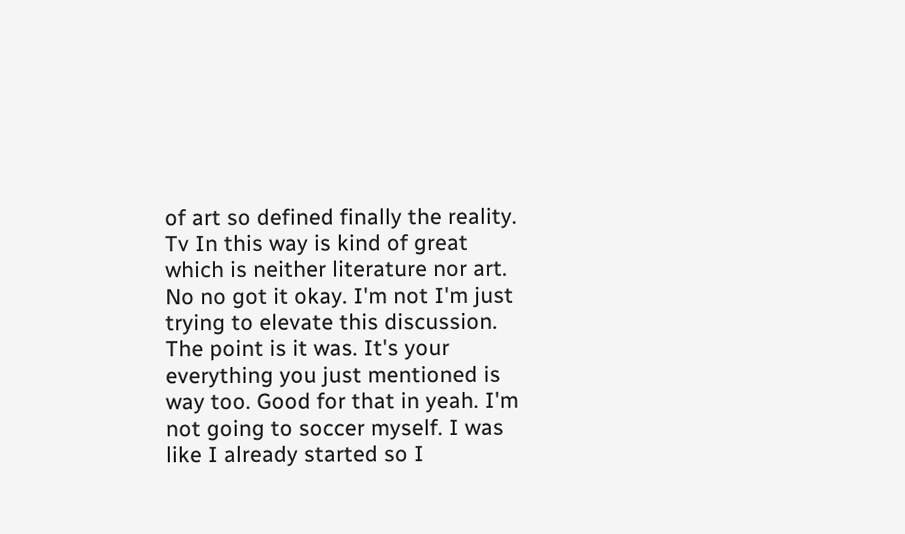of art so defined finally the reality. Tv In this way is kind of great which is neither literature nor art. No no got it okay. I'm not I'm just trying to elevate this discussion. The point is it was. It's your everything you just mentioned is way too. Good for that in yeah. I'm not going to soccer myself. I was like I already started so I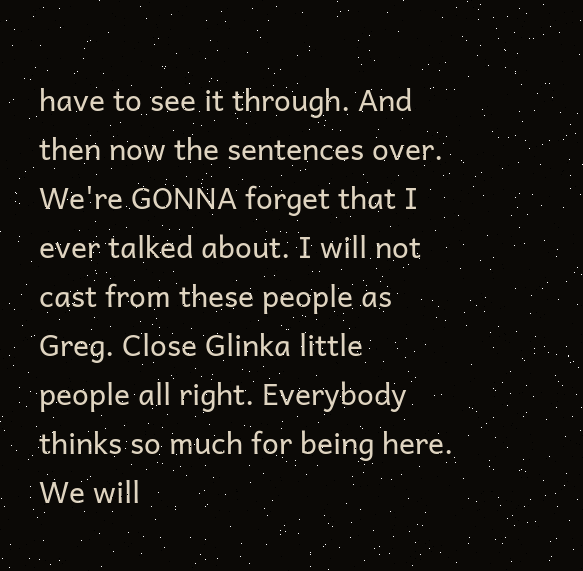have to see it through. And then now the sentences over. We're GONNA forget that I ever talked about. I will not cast from these people as Greg. Close Glinka little people all right. Everybody thinks so much for being here. We will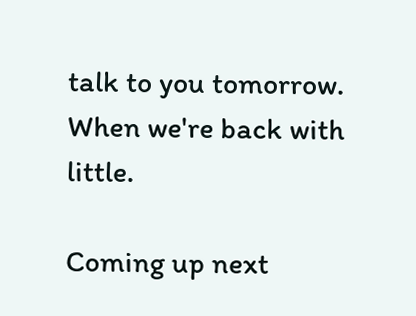talk to you tomorrow. When we're back with little.

Coming up next